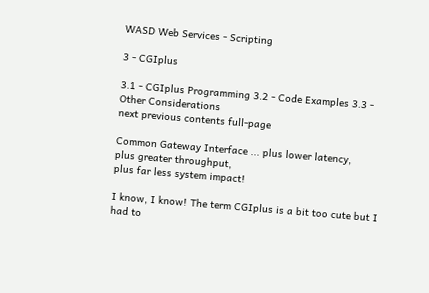WASD Web Services - Scripting

3 - CGIplus

3.1 - CGIplus Programming 3.2 - Code Examples 3.3 - Other Considerations
next previous contents full-page

Common Gateway Interface ... plus lower latency,
plus greater throughput,
plus far less system impact!

I know, I know! The term CGIplus is a bit too cute but I had to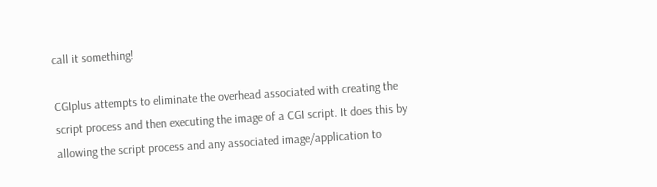call it something!

CGIplus attempts to eliminate the overhead associated with creating the script process and then executing the image of a CGI script. It does this by allowing the script process and any associated image/application to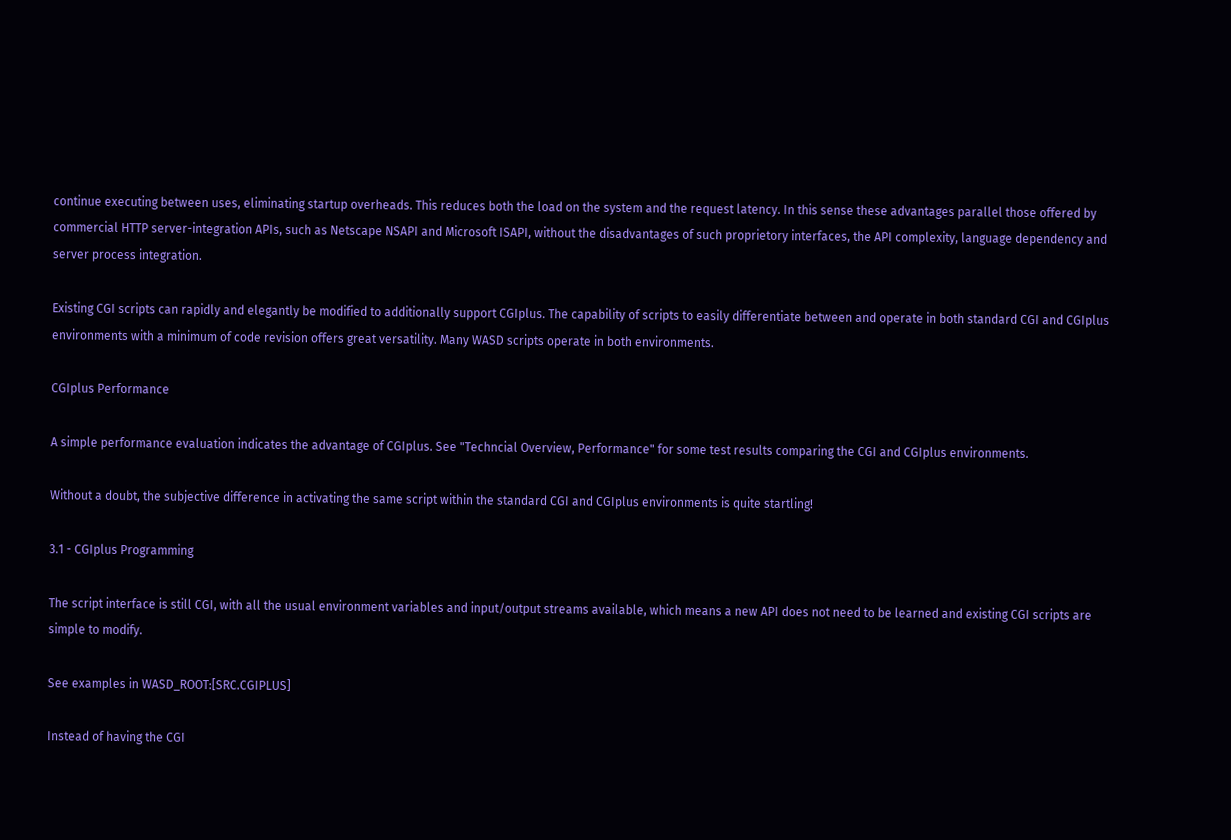continue executing between uses, eliminating startup overheads. This reduces both the load on the system and the request latency. In this sense these advantages parallel those offered by commercial HTTP server-integration APIs, such as Netscape NSAPI and Microsoft ISAPI, without the disadvantages of such proprietory interfaces, the API complexity, language dependency and server process integration.

Existing CGI scripts can rapidly and elegantly be modified to additionally support CGIplus. The capability of scripts to easily differentiate between and operate in both standard CGI and CGIplus environments with a minimum of code revision offers great versatility. Many WASD scripts operate in both environments.

CGIplus Performance

A simple performance evaluation indicates the advantage of CGIplus. See "Techncial Overview, Performance" for some test results comparing the CGI and CGIplus environments.

Without a doubt, the subjective difference in activating the same script within the standard CGI and CGIplus environments is quite startling!

3.1 - CGIplus Programming

The script interface is still CGI, with all the usual environment variables and input/output streams available, which means a new API does not need to be learned and existing CGI scripts are simple to modify.

See examples in WASD_ROOT:[SRC.CGIPLUS]

Instead of having the CGI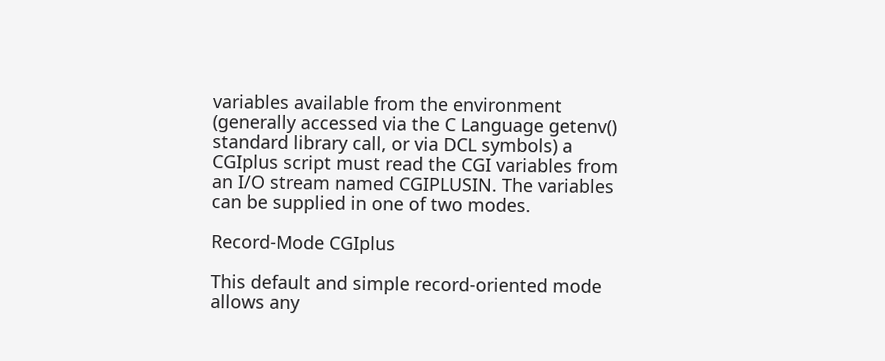variables available from the environment (generally accessed via the C Language getenv() standard library call, or via DCL symbols) a CGIplus script must read the CGI variables from an I/O stream named CGIPLUSIN. The variables can be supplied in one of two modes.

Record-Mode CGIplus

This default and simple record-oriented mode allows any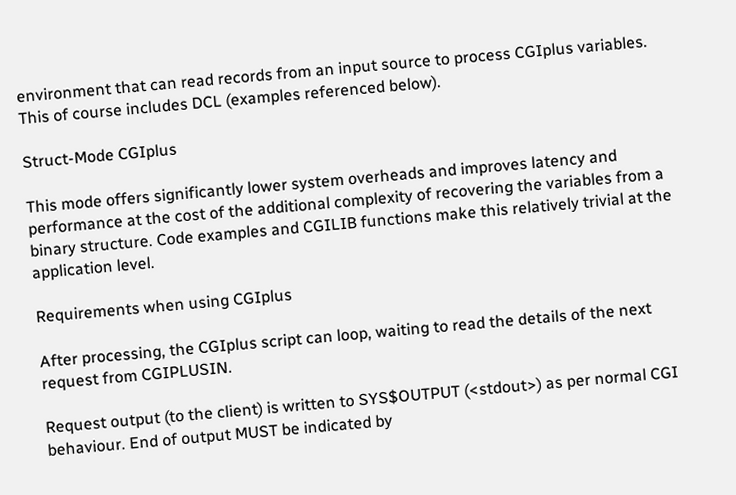environment that can read records from an input source to process CGIplus variables. This of course includes DCL (examples referenced below).

Struct-Mode CGIplus

This mode offers significantly lower system overheads and improves latency and performance at the cost of the additional complexity of recovering the variables from a binary structure. Code examples and CGILIB functions make this relatively trivial at the application level.

Requirements when using CGIplus

After processing, the CGIplus script can loop, waiting to read the details of the next request from CGIPLUSIN.

Request output (to the client) is written to SYS$OUTPUT (<stdout>) as per normal CGI behaviour. End of output MUST be indicated by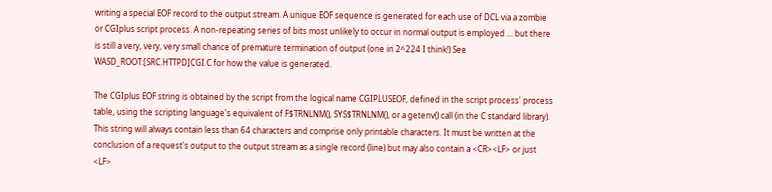writing a special EOF record to the output stream. A unique EOF sequence is generated for each use of DCL via a zombie or CGIplus script process. A non-repeating series of bits most unlikely to occur in normal output is employed ... but there is still a very, very, very small chance of premature termination of output (one in 2^224 I think!) See WASD_ROOT:[SRC.HTTPD]CGI.C for how the value is generated.

The CGIplus EOF string is obtained by the script from the logical name CGIPLUSEOF, defined in the script process' process table, using the scripting language's equivalent of F$TRNLNM(), SYS$TRNLNM(), or a getenv() call (in the C standard library). This string will always contain less than 64 characters and comprise only printable characters. It must be written at the conclusion of a request's output to the output stream as a single record (line) but may also contain a <CR><LF> or just <LF>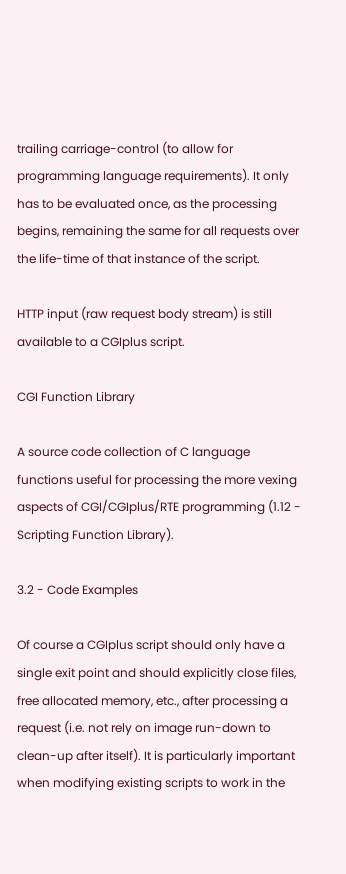trailing carriage-control (to allow for programming language requirements). It only has to be evaluated once, as the processing begins, remaining the same for all requests over the life-time of that instance of the script.

HTTP input (raw request body stream) is still available to a CGIplus script.

CGI Function Library

A source code collection of C language functions useful for processing the more vexing aspects of CGI/CGIplus/RTE programming (1.12 - Scripting Function Library).

3.2 - Code Examples

Of course a CGIplus script should only have a single exit point and should explicitly close files, free allocated memory, etc., after processing a request (i.e. not rely on image run-down to clean-up after itself). It is particularly important when modifying existing scripts to work in the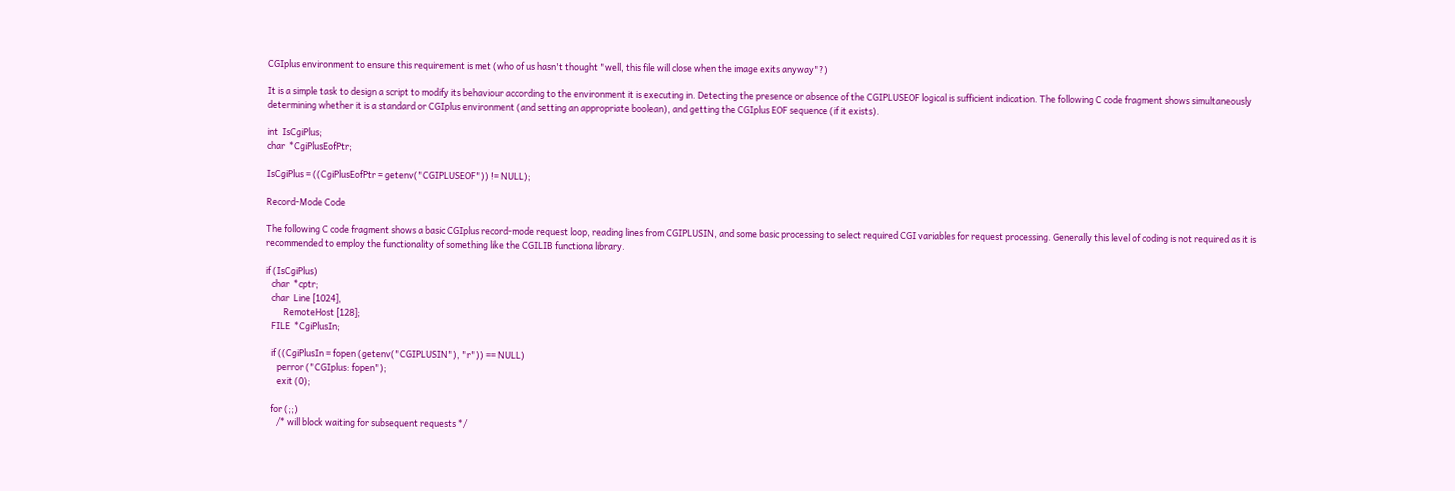CGIplus environment to ensure this requirement is met (who of us hasn't thought "well, this file will close when the image exits anyway"?)

It is a simple task to design a script to modify its behaviour according to the environment it is executing in. Detecting the presence or absence of the CGIPLUSEOF logical is sufficient indication. The following C code fragment shows simultaneously determining whether it is a standard or CGIplus environment (and setting an appropriate boolean), and getting the CGIplus EOF sequence (if it exists).

int  IsCgiPlus;
char  *CgiPlusEofPtr;

IsCgiPlus = ((CgiPlusEofPtr = getenv("CGIPLUSEOF")) != NULL);

Record-Mode Code

The following C code fragment shows a basic CGIplus record-mode request loop, reading lines from CGIPLUSIN, and some basic processing to select required CGI variables for request processing. Generally this level of coding is not required as it is recommended to employ the functionality of something like the CGILIB functiona library.

if (IsCgiPlus)
   char  *cptr;
   char  Line [1024],
         RemoteHost [128];
   FILE  *CgiPlusIn;

   if ((CgiPlusIn = fopen (getenv("CGIPLUSIN"), "r")) == NULL)
      perror ("CGIplus: fopen");
      exit (0);

   for (;;)
      /* will block waiting for subsequent requests */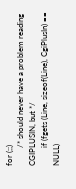for (;;)
         /* should never have a problem reading CGIPLUSIN, but */
         if (fgets (Line, sizeof(Line), CgiPlusIn) == NULL)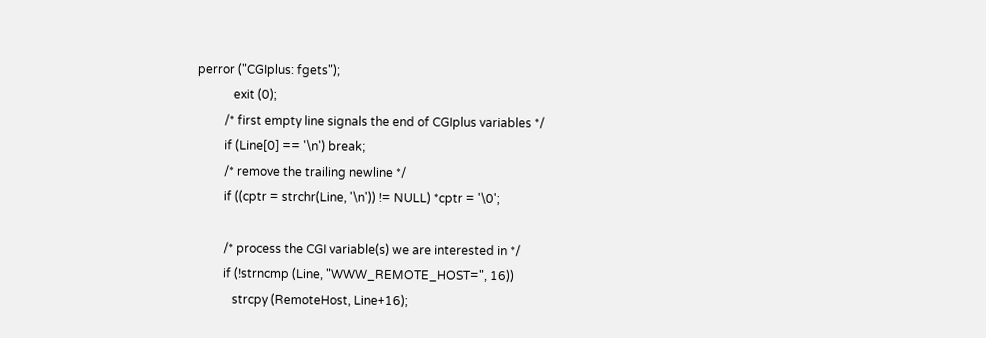perror ("CGIplus: fgets");
            exit (0);
         /* first empty line signals the end of CGIplus variables */
         if (Line[0] == '\n') break;
         /* remove the trailing newline */
         if ((cptr = strchr(Line, '\n')) != NULL) *cptr = '\0';

         /* process the CGI variable(s) we are interested in */
         if (!strncmp (Line, "WWW_REMOTE_HOST=", 16))
            strcpy (RemoteHost, Line+16);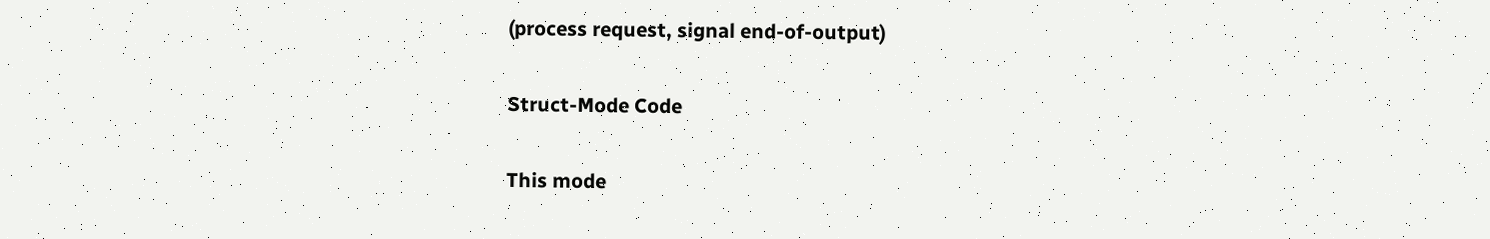(process request, signal end-of-output)

Struct-Mode Code

This mode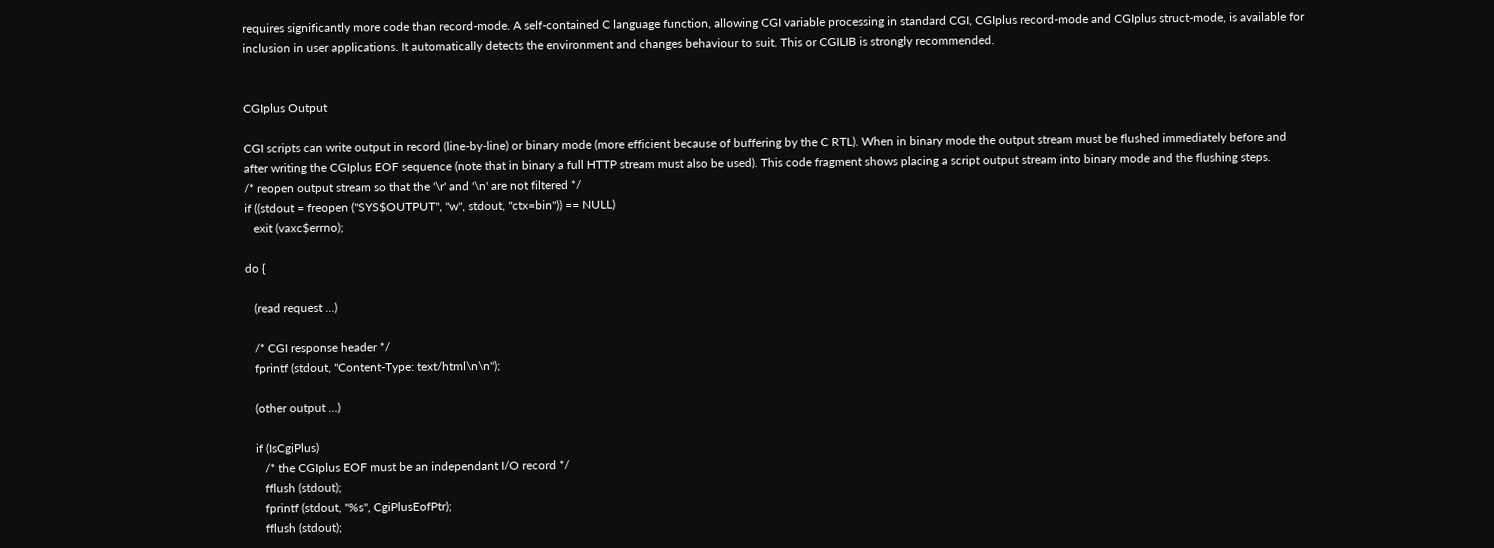requires significantly more code than record-mode. A self-contained C language function, allowing CGI variable processing in standard CGI, CGIplus record-mode and CGIplus struct-mode, is available for inclusion in user applications. It automatically detects the environment and changes behaviour to suit. This or CGILIB is strongly recommended.


CGIplus Output

CGI scripts can write output in record (line-by-line) or binary mode (more efficient because of buffering by the C RTL). When in binary mode the output stream must be flushed immediately before and after writing the CGIplus EOF sequence (note that in binary a full HTTP stream must also be used). This code fragment shows placing a script output stream into binary mode and the flushing steps.
/* reopen output stream so that the '\r' and '\n' are not filtered */
if ((stdout = freopen ("SYS$OUTPUT", "w", stdout, "ctx=bin")) == NULL)
   exit (vaxc$errno);

do {

   (read request ...)

   /* CGI response header */
   fprintf (stdout, "Content-Type: text/html\n\n");

   (other output ...)

   if (IsCgiPlus)
      /* the CGIplus EOF must be an independant I/O record */
      fflush (stdout);
      fprintf (stdout, "%s", CgiPlusEofPtr);
      fflush (stdout);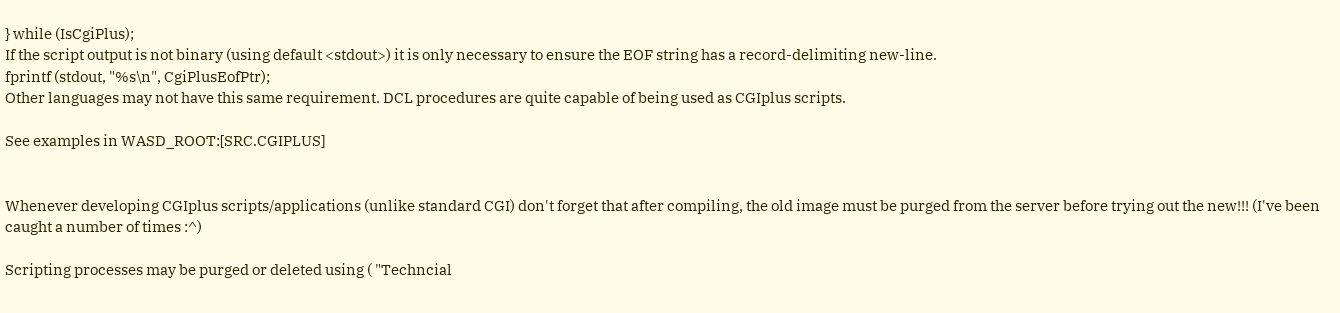} while (IsCgiPlus);
If the script output is not binary (using default <stdout>) it is only necessary to ensure the EOF string has a record-delimiting new-line.
fprintf (stdout, "%s\n", CgiPlusEofPtr);
Other languages may not have this same requirement. DCL procedures are quite capable of being used as CGIplus scripts.

See examples in WASD_ROOT:[SRC.CGIPLUS]


Whenever developing CGIplus scripts/applications (unlike standard CGI) don't forget that after compiling, the old image must be purged from the server before trying out the new!!! (I've been caught a number of times :^)

Scripting processes may be purged or deleted using ( "Techncial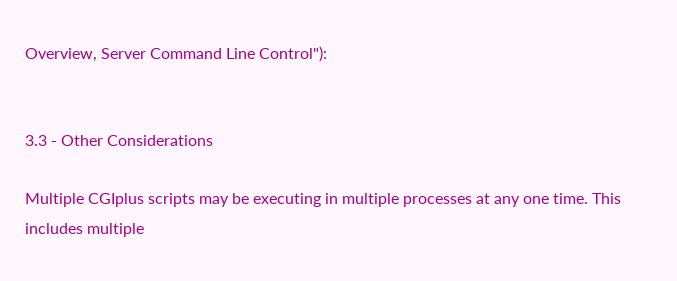Overview, Server Command Line Control"):


3.3 - Other Considerations

Multiple CGIplus scripts may be executing in multiple processes at any one time. This includes multiple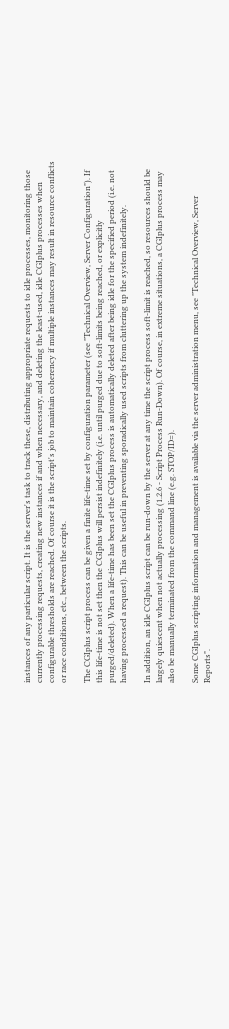instances of any particular script. It is the server's task to track these, distributing appropriate requests to idle processes, monitoring those currently processing requests, creating new instances if and when necessary, and deleting the least-used, idle CGIplus processes when configurable thresholds are reached. Of course it is the script's job to maintain coherency if multiple instances may result in resource conflicts or race conditions, etc., between the scripts.

The CGIplus script process can be given a finite life-time set by configuration parameter (see "Technical Overview, Server Configuration"). If this life-time is not set then the CGIplus will persist indefinitely (i.e. until purged due to soft-limits being reached, or explicitly purged/deleted). When a life-time has been set the CGIplus process is automatically deleted after being idle for the specified period (i.e. not having processed a request). This can be useful in preventing sporadically used scripts from cluttering up the system indefinitely.

In addition, an idle CGIplus script can be run-down by the server at any time the script process soft-limit is reached, so resources should be largely quiescent when not actually processing (1.2.6 - Script Process Run-Down). Of course, in extreme situations, a CGIplus process may also be manually terminated from the command line (e.g. STOP/ID=).

Some CGIplus scripting information and management is available via the server administration menu, see "Technical Overview, Server Reports".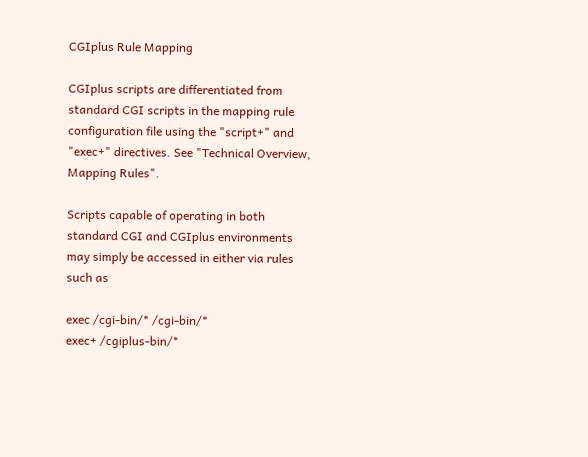CGIplus Rule Mapping

CGIplus scripts are differentiated from standard CGI scripts in the mapping rule configuration file using the "script+" and "exec+" directives. See "Technical Overview, Mapping Rules".

Scripts capable of operating in both standard CGI and CGIplus environments may simply be accessed in either via rules such as

exec /cgi-bin/* /cgi-bin/*
exec+ /cgiplus-bin/*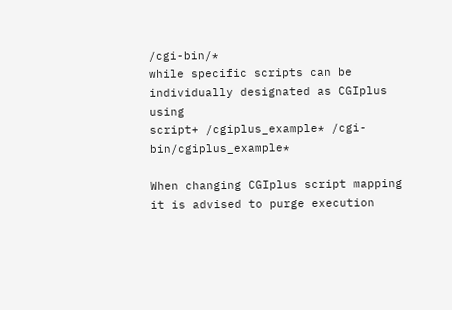/cgi-bin/*
while specific scripts can be individually designated as CGIplus using
script+ /cgiplus_example* /cgi-bin/cgiplus_example*

When changing CGIplus script mapping it is advised to purge execution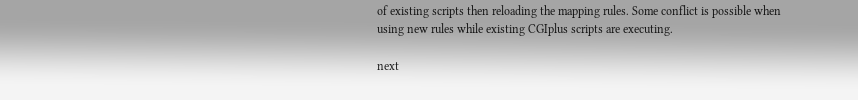of existing scripts then reloading the mapping rules. Some conflict is possible when using new rules while existing CGIplus scripts are executing.

next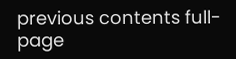previous contents full-page